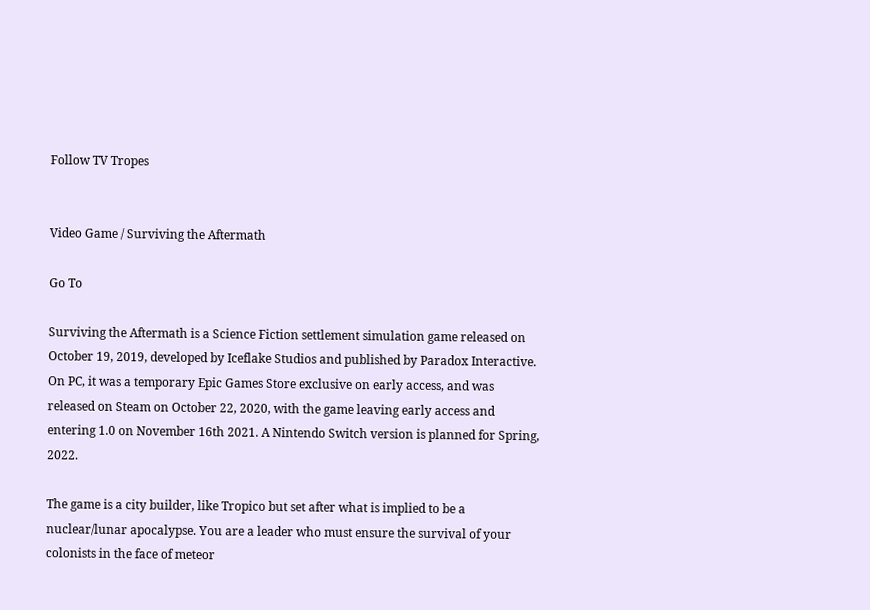Follow TV Tropes


Video Game / Surviving the Aftermath

Go To

Surviving the Aftermath is a Science Fiction settlement simulation game released on October 19, 2019, developed by Iceflake Studios and published by Paradox Interactive. On PC, it was a temporary Epic Games Store exclusive on early access, and was released on Steam on October 22, 2020, with the game leaving early access and entering 1.0 on November 16th 2021. A Nintendo Switch version is planned for Spring, 2022.

The game is a city builder, like Tropico but set after what is implied to be a nuclear/lunar apocalypse. You are a leader who must ensure the survival of your colonists in the face of meteor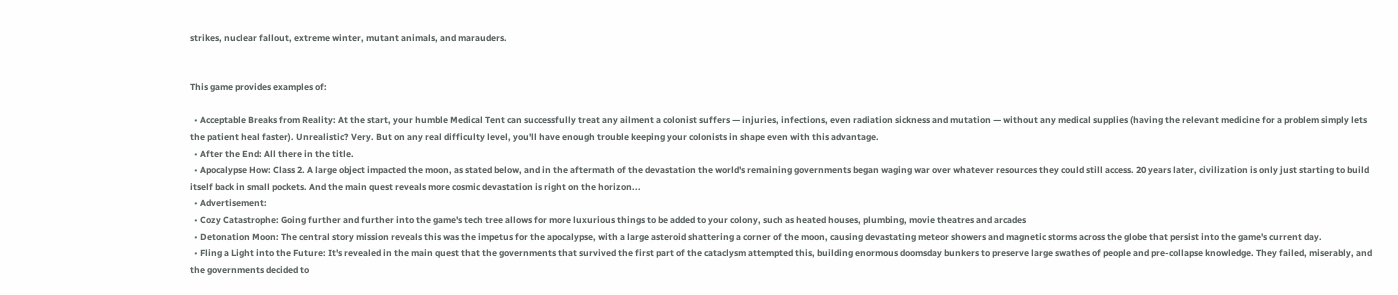strikes, nuclear fallout, extreme winter, mutant animals, and marauders.


This game provides examples of:

  • Acceptable Breaks from Reality: At the start, your humble Medical Tent can successfully treat any ailment a colonist suffers — injuries, infections, even radiation sickness and mutation — without any medical supplies (having the relevant medicine for a problem simply lets the patient heal faster). Unrealistic? Very. But on any real difficulty level, you'll have enough trouble keeping your colonists in shape even with this advantage.
  • After the End: All there in the title.
  • Apocalypse How: Class 2. A large object impacted the moon, as stated below, and in the aftermath of the devastation the world's remaining governments began waging war over whatever resources they could still access. 20 years later, civilization is only just starting to build itself back in small pockets. And the main quest reveals more cosmic devastation is right on the horizon...
  • Advertisement:
  • Cozy Catastrophe: Going further and further into the game's tech tree allows for more luxurious things to be added to your colony, such as heated houses, plumbing, movie theatres and arcades
  • Detonation Moon: The central story mission reveals this was the impetus for the apocalypse, with a large asteroid shattering a corner of the moon, causing devastating meteor showers and magnetic storms across the globe that persist into the game's current day.
  • Fling a Light into the Future: It's revealed in the main quest that the governments that survived the first part of the cataclysm attempted this, building enormous doomsday bunkers to preserve large swathes of people and pre-collapse knowledge. They failed, miserably, and the governments decided to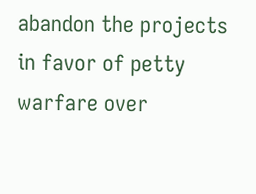abandon the projects in favor of petty warfare over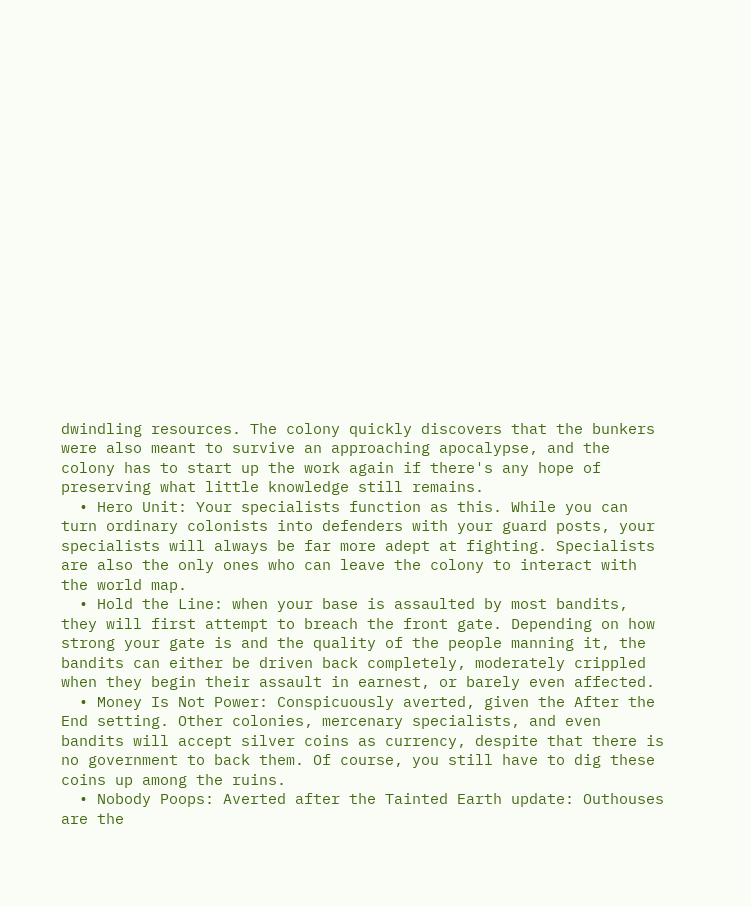dwindling resources. The colony quickly discovers that the bunkers were also meant to survive an approaching apocalypse, and the colony has to start up the work again if there's any hope of preserving what little knowledge still remains.
  • Hero Unit: Your specialists function as this. While you can turn ordinary colonists into defenders with your guard posts, your specialists will always be far more adept at fighting. Specialists are also the only ones who can leave the colony to interact with the world map.
  • Hold the Line: when your base is assaulted by most bandits, they will first attempt to breach the front gate. Depending on how strong your gate is and the quality of the people manning it, the bandits can either be driven back completely, moderately crippled when they begin their assault in earnest, or barely even affected.
  • Money Is Not Power: Conspicuously averted, given the After the End setting. Other colonies, mercenary specialists, and even bandits will accept silver coins as currency, despite that there is no government to back them. Of course, you still have to dig these coins up among the ruins.
  • Nobody Poops: Averted after the Tainted Earth update: Outhouses are the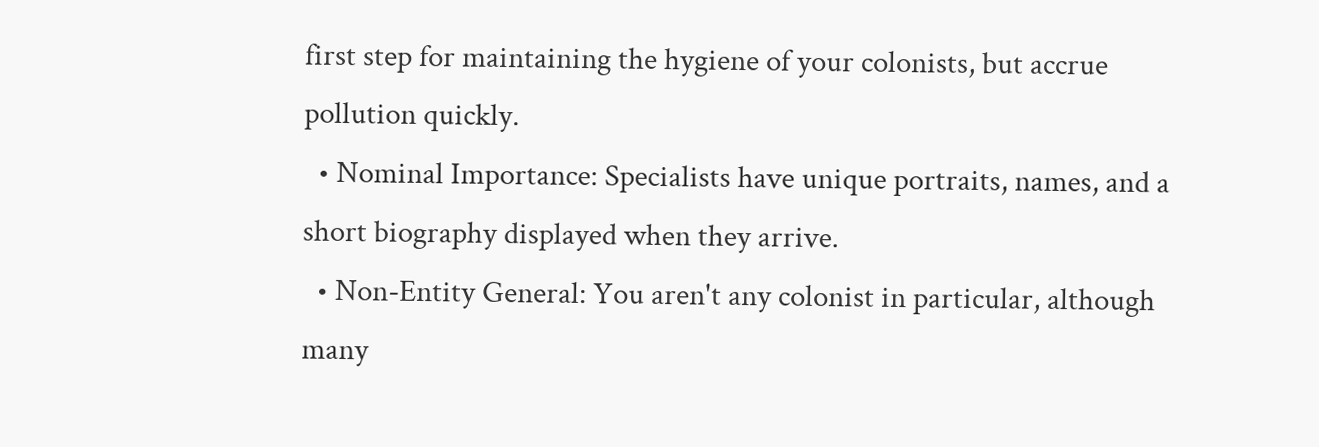first step for maintaining the hygiene of your colonists, but accrue pollution quickly.
  • Nominal Importance: Specialists have unique portraits, names, and a short biography displayed when they arrive.
  • Non-Entity General: You aren't any colonist in particular, although many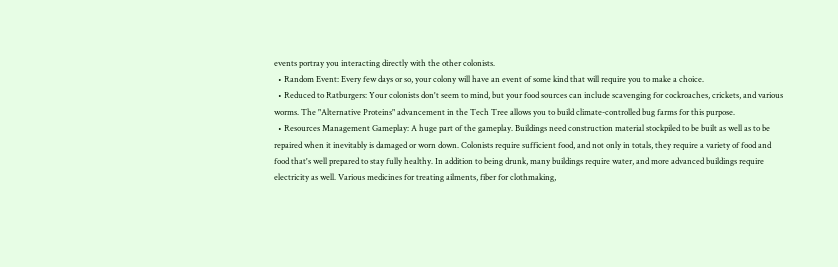events portray you interacting directly with the other colonists.
  • Random Event: Every few days or so, your colony will have an event of some kind that will require you to make a choice.
  • Reduced to Ratburgers: Your colonists don't seem to mind, but your food sources can include scavenging for cockroaches, crickets, and various worms. The "Alternative Proteins" advancement in the Tech Tree allows you to build climate-controlled bug farms for this purpose.
  • Resources Management Gameplay: A huge part of the gameplay. Buildings need construction material stockpiled to be built as well as to be repaired when it inevitably is damaged or worn down. Colonists require sufficient food, and not only in totals, they require a variety of food and food that's well prepared to stay fully healthy. In addition to being drunk, many buildings require water, and more advanced buildings require electricity as well. Various medicines for treating ailments, fiber for clothmaking,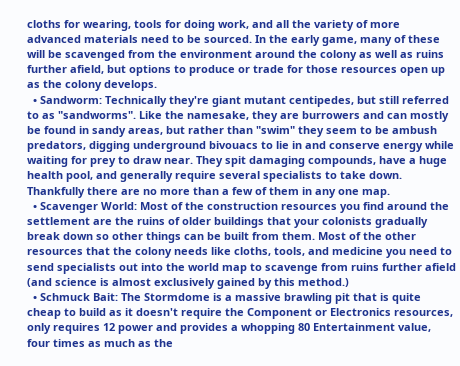cloths for wearing, tools for doing work, and all the variety of more advanced materials need to be sourced. In the early game, many of these will be scavenged from the environment around the colony as well as ruins further afield, but options to produce or trade for those resources open up as the colony develops.
  • Sandworm: Technically they're giant mutant centipedes, but still referred to as "sandworms". Like the namesake, they are burrowers and can mostly be found in sandy areas, but rather than "swim" they seem to be ambush predators, digging underground bivouacs to lie in and conserve energy while waiting for prey to draw near. They spit damaging compounds, have a huge health pool, and generally require several specialists to take down. Thankfully there are no more than a few of them in any one map.
  • Scavenger World: Most of the construction resources you find around the settlement are the ruins of older buildings that your colonists gradually break down so other things can be built from them. Most of the other resources that the colony needs like cloths, tools, and medicine you need to send specialists out into the world map to scavenge from ruins further afield (and science is almost exclusively gained by this method.)
  • Schmuck Bait: The Stormdome is a massive brawling pit that is quite cheap to build as it doesn't require the Component or Electronics resources, only requires 12 power and provides a whopping 80 Entertainment value, four times as much as the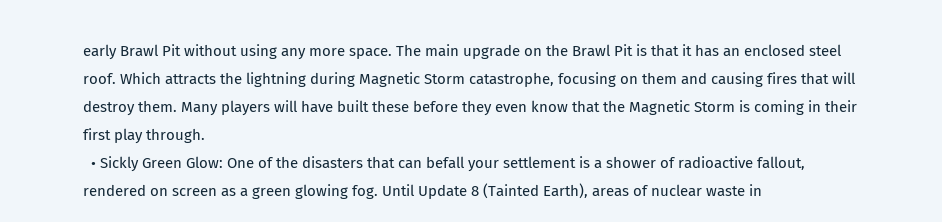early Brawl Pit without using any more space. The main upgrade on the Brawl Pit is that it has an enclosed steel roof. Which attracts the lightning during Magnetic Storm catastrophe, focusing on them and causing fires that will destroy them. Many players will have built these before they even know that the Magnetic Storm is coming in their first play through.
  • Sickly Green Glow: One of the disasters that can befall your settlement is a shower of radioactive fallout, rendered on screen as a green glowing fog. Until Update 8 (Tainted Earth), areas of nuclear waste in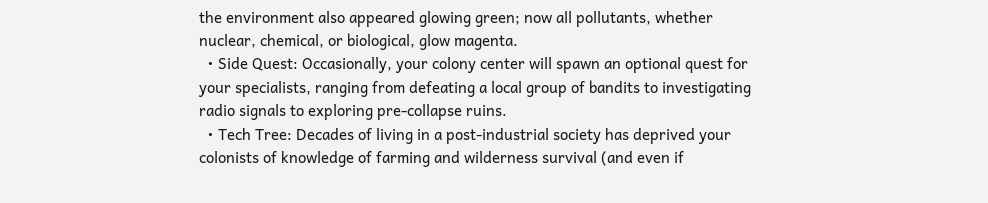the environment also appeared glowing green; now all pollutants, whether nuclear, chemical, or biological, glow magenta.
  • Side Quest: Occasionally, your colony center will spawn an optional quest for your specialists, ranging from defeating a local group of bandits to investigating radio signals to exploring pre-collapse ruins.
  • Tech Tree: Decades of living in a post-industrial society has deprived your colonists of knowledge of farming and wilderness survival (and even if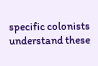specific colonists understand these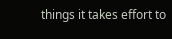things it takes effort to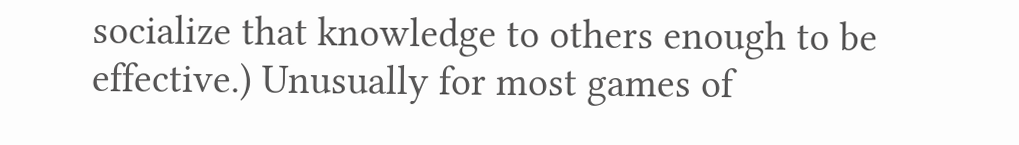socialize that knowledge to others enough to be effective.) Unusually for most games of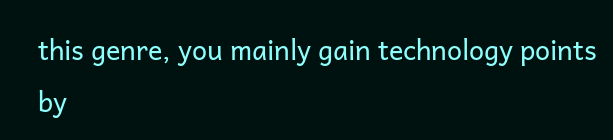this genre, you mainly gain technology points by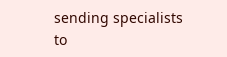sending specialists to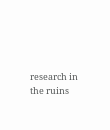research in the ruins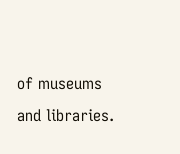of museums and libraries.